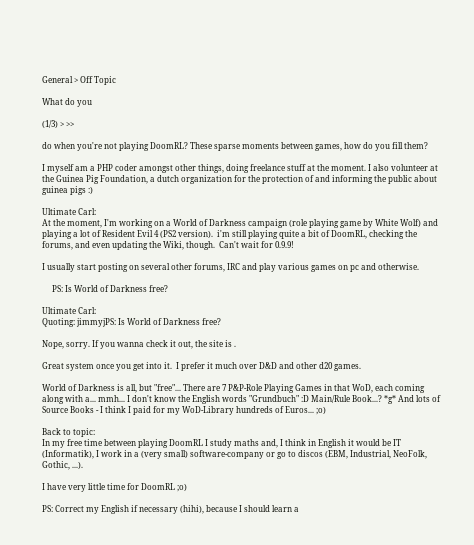General > Off Topic

What do you

(1/3) > >>

do when you're not playing DoomRL? These sparse moments between games, how do you fill them?

I myself am a PHP coder amongst other things, doing freelance stuff at the moment. I also volunteer at the Guinea Pig Foundation, a dutch organization for the protection of and informing the public about guinea pigs :)

Ultimate Carl:
At the moment, I'm working on a World of Darkness campaign (role playing game by White Wolf) and playing a lot of Resident Evil 4 (PS2 version).  i'm still playing quite a bit of DoomRL, checking the forums, and even updating the Wiki, though.  Can't wait for 0.9.9!

I usually start posting on several other forums, IRC and play various games on pc and otherwise.

     PS: Is World of Darkness free?

Ultimate Carl:
Quoting: jimmyjPS: Is World of Darkness free?

Nope, sorry. If you wanna check it out, the site is .

Great system once you get into it.  I prefer it much over D&D and other d20 games.

World of Darkness is all, but "free"... There are 7 P&P-Role Playing Games in that WoD, each coming along with a... mmh... I don't know the English words "Grundbuch" :D Main/Rule Book...? *g* And lots of Source Books - I think I paid for my WoD-Library hundreds of Euros... ;o)

Back to topic:
In my free time between playing DoomRL I study maths and, I think in English it would be IT (Informatik), I work in a (very small) software-company or go to discos (EBM, Industrial, NeoFolk, Gothic, ...).

I have very little time for DoomRL ;o)

PS: Correct my English if necessary (hihi), because I should learn a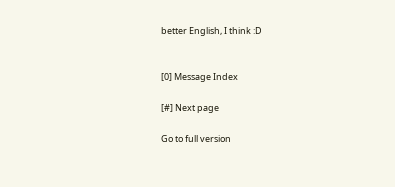better English, I think :D


[0] Message Index

[#] Next page

Go to full version